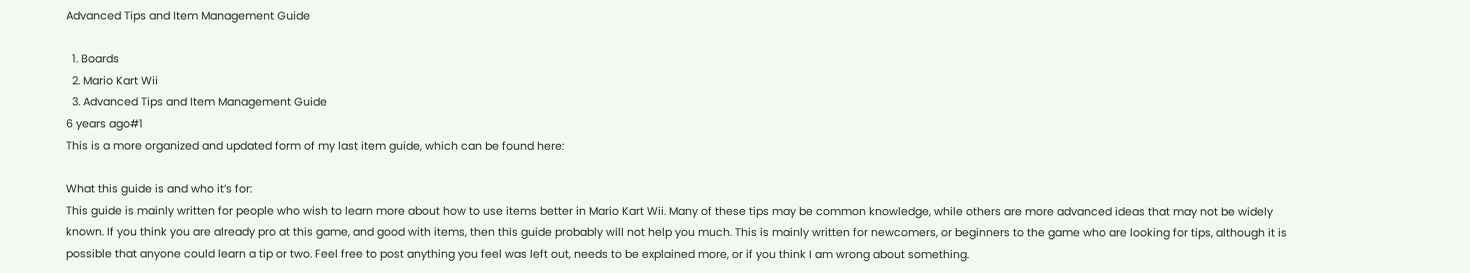Advanced Tips and Item Management Guide

  1. Boards
  2. Mario Kart Wii
  3. Advanced Tips and Item Management Guide
6 years ago#1
This is a more organized and updated form of my last item guide, which can be found here:

What this guide is and who it’s for:
This guide is mainly written for people who wish to learn more about how to use items better in Mario Kart Wii. Many of these tips may be common knowledge, while others are more advanced ideas that may not be widely known. If you think you are already pro at this game, and good with items, then this guide probably will not help you much. This is mainly written for newcomers, or beginners to the game who are looking for tips, although it is possible that anyone could learn a tip or two. Feel free to post anything you feel was left out, needs to be explained more, or if you think I am wrong about something.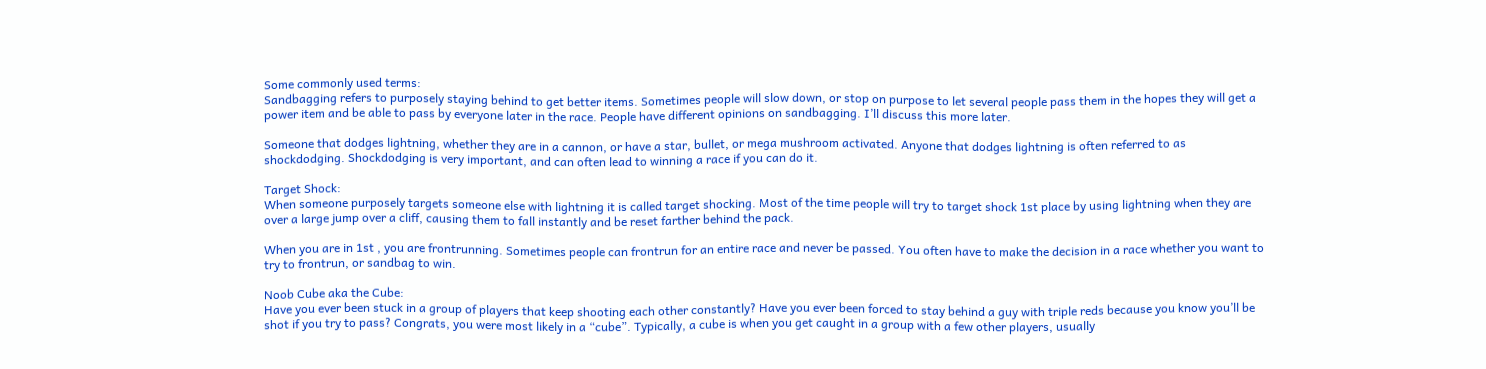Some commonly used terms:
Sandbagging refers to purposely staying behind to get better items. Sometimes people will slow down, or stop on purpose to let several people pass them in the hopes they will get a power item and be able to pass by everyone later in the race. People have different opinions on sandbagging. I’ll discuss this more later.

Someone that dodges lightning, whether they are in a cannon, or have a star, bullet, or mega mushroom activated. Anyone that dodges lightning is often referred to as shockdodging. Shockdodging is very important, and can often lead to winning a race if you can do it.

Target Shock:
When someone purposely targets someone else with lightning it is called target shocking. Most of the time people will try to target shock 1st place by using lightning when they are over a large jump over a cliff, causing them to fall instantly and be reset farther behind the pack.

When you are in 1st , you are frontrunning. Sometimes people can frontrun for an entire race and never be passed. You often have to make the decision in a race whether you want to try to frontrun, or sandbag to win.

Noob Cube aka the Cube:
Have you ever been stuck in a group of players that keep shooting each other constantly? Have you ever been forced to stay behind a guy with triple reds because you know you’ll be shot if you try to pass? Congrats, you were most likely in a “cube”. Typically, a cube is when you get caught in a group with a few other players, usually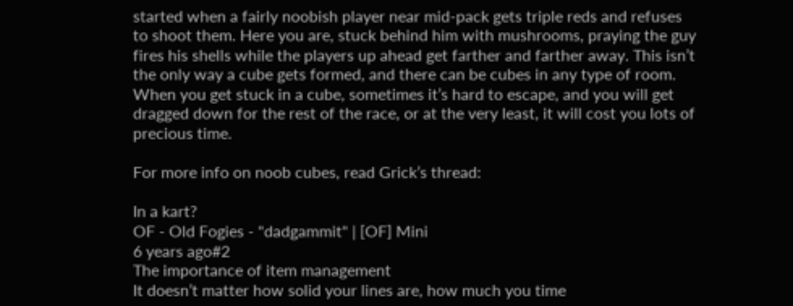started when a fairly noobish player near mid-pack gets triple reds and refuses to shoot them. Here you are, stuck behind him with mushrooms, praying the guy fires his shells while the players up ahead get farther and farther away. This isn’t the only way a cube gets formed, and there can be cubes in any type of room. When you get stuck in a cube, sometimes it’s hard to escape, and you will get dragged down for the rest of the race, or at the very least, it will cost you lots of precious time.

For more info on noob cubes, read Grick’s thread:

In a kart?
OF - Old Fogies - "dadgammit" | [OF] Mini
6 years ago#2
The importance of item management
It doesn’t matter how solid your lines are, how much you time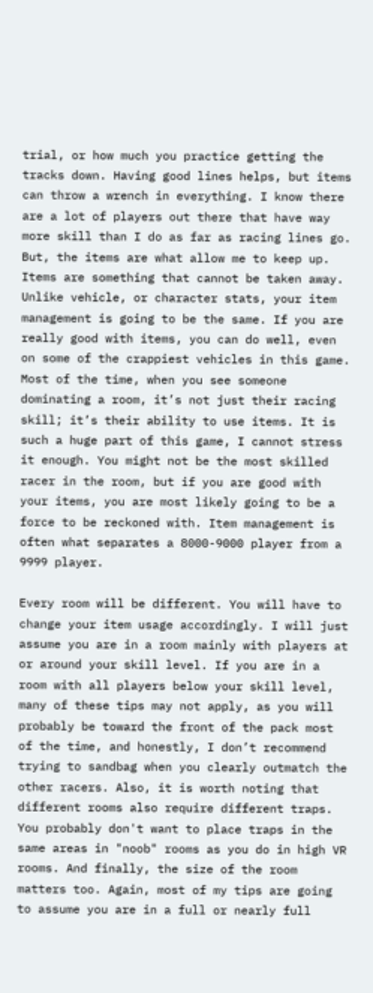trial, or how much you practice getting the tracks down. Having good lines helps, but items can throw a wrench in everything. I know there are a lot of players out there that have way more skill than I do as far as racing lines go. But, the items are what allow me to keep up. Items are something that cannot be taken away. Unlike vehicle, or character stats, your item management is going to be the same. If you are really good with items, you can do well, even on some of the crappiest vehicles in this game. Most of the time, when you see someone dominating a room, it’s not just their racing skill; it’s their ability to use items. It is such a huge part of this game, I cannot stress it enough. You might not be the most skilled racer in the room, but if you are good with your items, you are most likely going to be a force to be reckoned with. Item management is often what separates a 8000-9000 player from a 9999 player.

Every room will be different. You will have to change your item usage accordingly. I will just assume you are in a room mainly with players at or around your skill level. If you are in a room with all players below your skill level, many of these tips may not apply, as you will probably be toward the front of the pack most of the time, and honestly, I don’t recommend trying to sandbag when you clearly outmatch the other racers. Also, it is worth noting that different rooms also require different traps. You probably don't want to place traps in the same areas in "noob" rooms as you do in high VR rooms. And finally, the size of the room matters too. Again, most of my tips are going to assume you are in a full or nearly full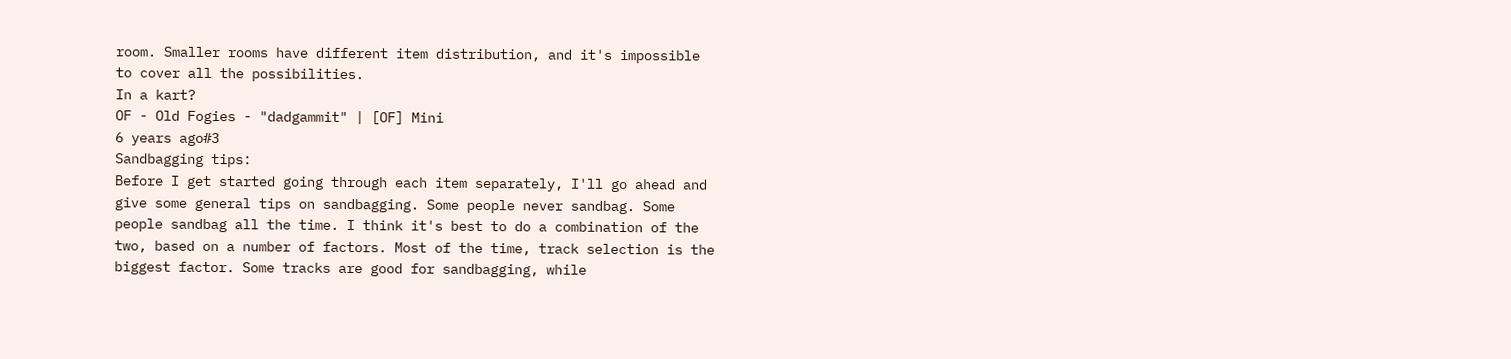room. Smaller rooms have different item distribution, and it's impossible to cover all the possibilities.
In a kart?
OF - Old Fogies - "dadgammit" | [OF] Mini
6 years ago#3
Sandbagging tips:
Before I get started going through each item separately, I'll go ahead and give some general tips on sandbagging. Some people never sandbag. Some people sandbag all the time. I think it's best to do a combination of the two, based on a number of factors. Most of the time, track selection is the biggest factor. Some tracks are good for sandbagging, while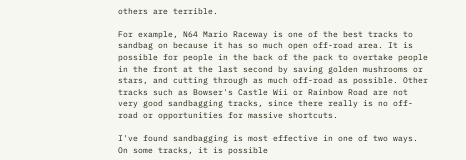others are terrible.

For example, N64 Mario Raceway is one of the best tracks to sandbag on because it has so much open off-road area. It is possible for people in the back of the pack to overtake people in the front at the last second by saving golden mushrooms or stars, and cutting through as much off-road as possible. Other tracks such as Bowser's Castle Wii or Rainbow Road are not very good sandbagging tracks, since there really is no off-road or opportunities for massive shortcuts.

I've found sandbagging is most effective in one of two ways. On some tracks, it is possible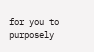for you to purposely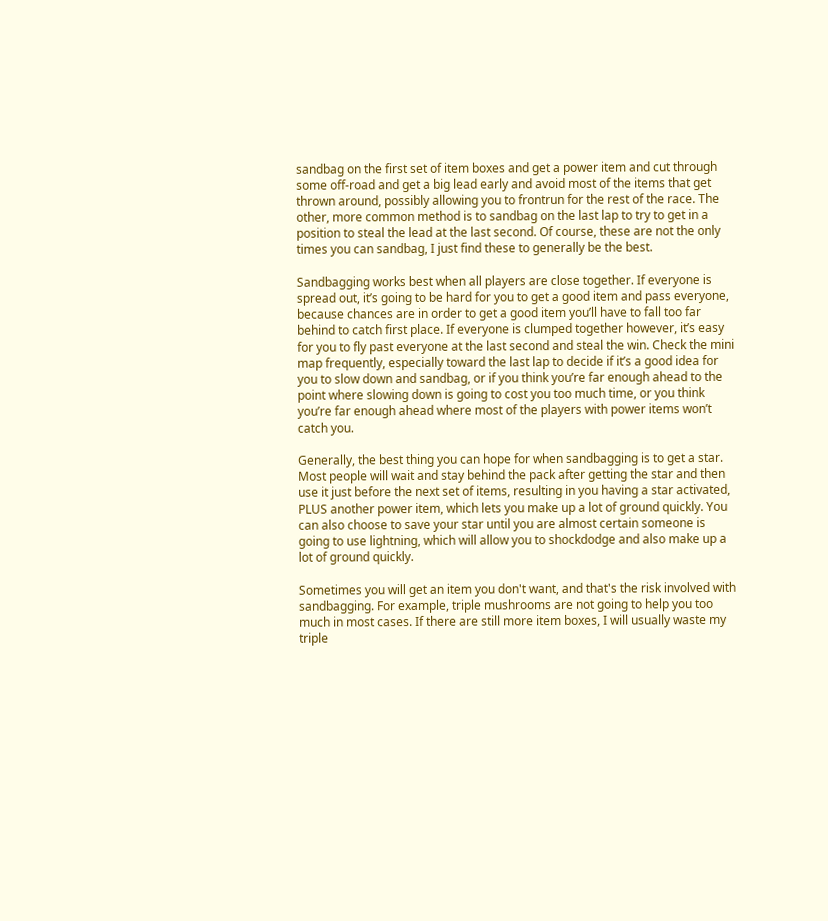sandbag on the first set of item boxes and get a power item and cut through some off-road and get a big lead early and avoid most of the items that get thrown around, possibly allowing you to frontrun for the rest of the race. The other, more common method is to sandbag on the last lap to try to get in a position to steal the lead at the last second. Of course, these are not the only times you can sandbag, I just find these to generally be the best.

Sandbagging works best when all players are close together. If everyone is spread out, it’s going to be hard for you to get a good item and pass everyone, because chances are in order to get a good item you’ll have to fall too far behind to catch first place. If everyone is clumped together however, it’s easy for you to fly past everyone at the last second and steal the win. Check the mini map frequently, especially toward the last lap to decide if it’s a good idea for you to slow down and sandbag, or if you think you’re far enough ahead to the point where slowing down is going to cost you too much time, or you think you’re far enough ahead where most of the players with power items won’t catch you.

Generally, the best thing you can hope for when sandbagging is to get a star. Most people will wait and stay behind the pack after getting the star and then use it just before the next set of items, resulting in you having a star activated, PLUS another power item, which lets you make up a lot of ground quickly. You can also choose to save your star until you are almost certain someone is going to use lightning, which will allow you to shockdodge and also make up a lot of ground quickly.

Sometimes you will get an item you don't want, and that's the risk involved with sandbagging. For example, triple mushrooms are not going to help you too much in most cases. If there are still more item boxes, I will usually waste my triple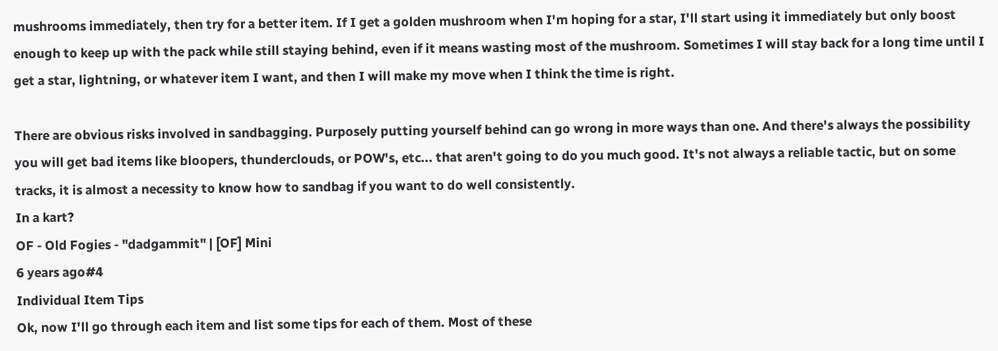mushrooms immediately, then try for a better item. If I get a golden mushroom when I'm hoping for a star, I'll start using it immediately but only boost enough to keep up with the pack while still staying behind, even if it means wasting most of the mushroom. Sometimes I will stay back for a long time until I get a star, lightning, or whatever item I want, and then I will make my move when I think the time is right.

There are obvious risks involved in sandbagging. Purposely putting yourself behind can go wrong in more ways than one. And there's always the possibility you will get bad items like bloopers, thunderclouds, or POW's, etc... that aren't going to do you much good. It's not always a reliable tactic, but on some tracks, it is almost a necessity to know how to sandbag if you want to do well consistently.
In a kart?
OF - Old Fogies - "dadgammit" | [OF] Mini
6 years ago#4
Individual Item Tips
Ok, now I'll go through each item and list some tips for each of them. Most of these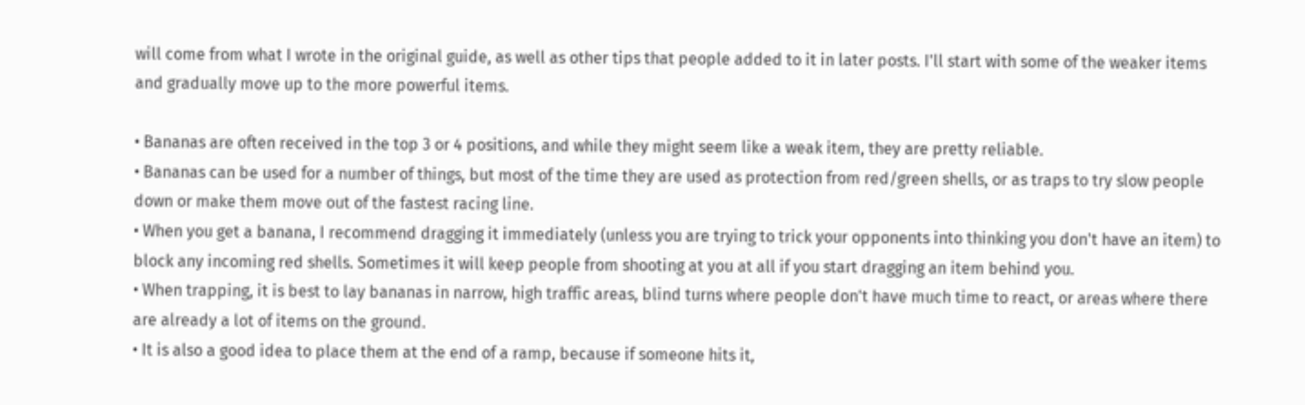will come from what I wrote in the original guide, as well as other tips that people added to it in later posts. I'll start with some of the weaker items and gradually move up to the more powerful items.

• Bananas are often received in the top 3 or 4 positions, and while they might seem like a weak item, they are pretty reliable.
• Bananas can be used for a number of things, but most of the time they are used as protection from red/green shells, or as traps to try slow people down or make them move out of the fastest racing line.
• When you get a banana, I recommend dragging it immediately (unless you are trying to trick your opponents into thinking you don't have an item) to block any incoming red shells. Sometimes it will keep people from shooting at you at all if you start dragging an item behind you.
• When trapping, it is best to lay bananas in narrow, high traffic areas, blind turns where people don't have much time to react, or areas where there are already a lot of items on the ground.
• It is also a good idea to place them at the end of a ramp, because if someone hits it,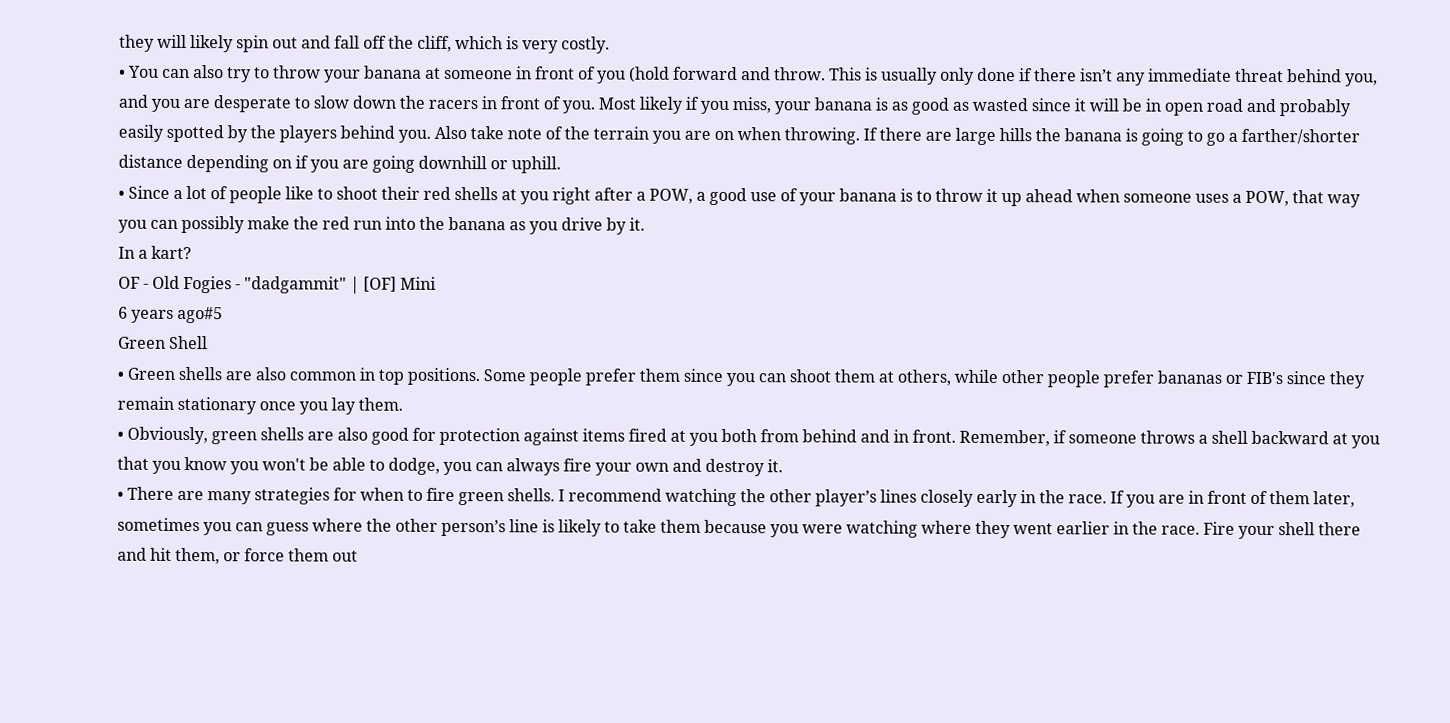they will likely spin out and fall off the cliff, which is very costly.
• You can also try to throw your banana at someone in front of you (hold forward and throw. This is usually only done if there isn’t any immediate threat behind you, and you are desperate to slow down the racers in front of you. Most likely if you miss, your banana is as good as wasted since it will be in open road and probably easily spotted by the players behind you. Also take note of the terrain you are on when throwing. If there are large hills the banana is going to go a farther/shorter distance depending on if you are going downhill or uphill.
• Since a lot of people like to shoot their red shells at you right after a POW, a good use of your banana is to throw it up ahead when someone uses a POW, that way you can possibly make the red run into the banana as you drive by it.
In a kart?
OF - Old Fogies - "dadgammit" | [OF] Mini
6 years ago#5
Green Shell
• Green shells are also common in top positions. Some people prefer them since you can shoot them at others, while other people prefer bananas or FIB's since they remain stationary once you lay them.
• Obviously, green shells are also good for protection against items fired at you both from behind and in front. Remember, if someone throws a shell backward at you that you know you won't be able to dodge, you can always fire your own and destroy it.
• There are many strategies for when to fire green shells. I recommend watching the other player’s lines closely early in the race. If you are in front of them later, sometimes you can guess where the other person’s line is likely to take them because you were watching where they went earlier in the race. Fire your shell there and hit them, or force them out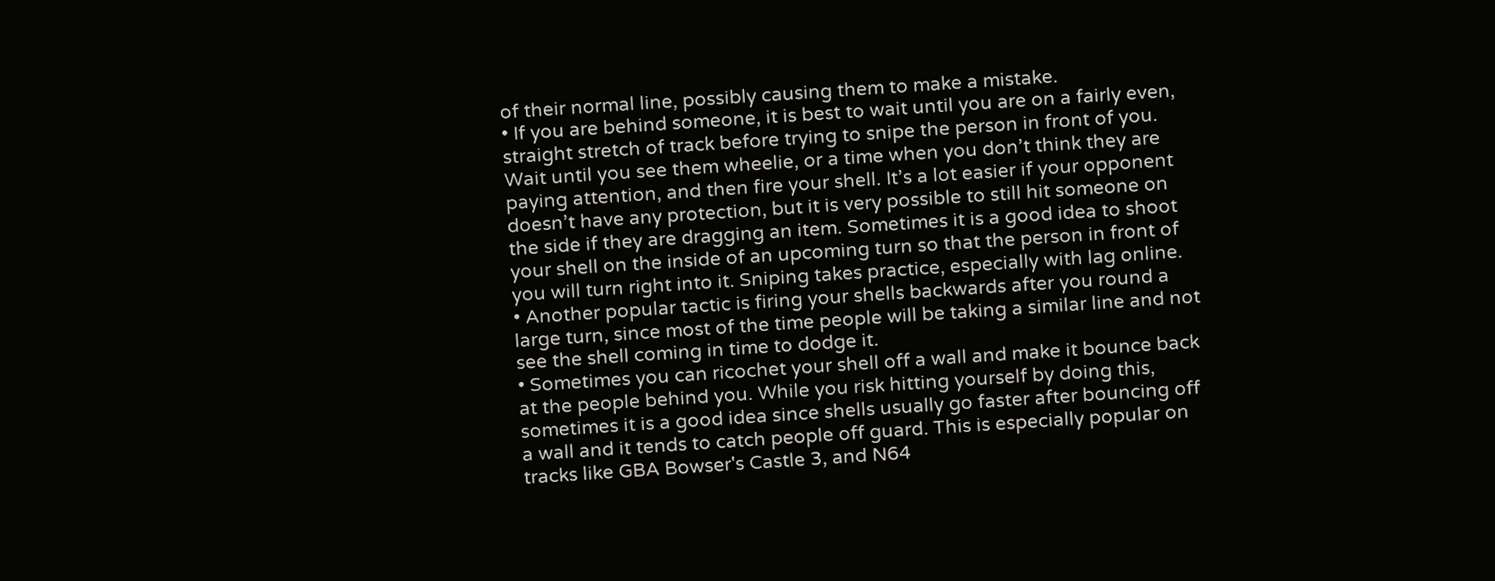of their normal line, possibly causing them to make a mistake.
• If you are behind someone, it is best to wait until you are on a fairly even, straight stretch of track before trying to snipe the person in front of you. Wait until you see them wheelie, or a time when you don’t think they are paying attention, and then fire your shell. It’s a lot easier if your opponent doesn’t have any protection, but it is very possible to still hit someone on the side if they are dragging an item. Sometimes it is a good idea to shoot your shell on the inside of an upcoming turn so that the person in front of you will turn right into it. Sniping takes practice, especially with lag online.
• Another popular tactic is firing your shells backwards after you round a large turn, since most of the time people will be taking a similar line and not see the shell coming in time to dodge it.
• Sometimes you can ricochet your shell off a wall and make it bounce back at the people behind you. While you risk hitting yourself by doing this, sometimes it is a good idea since shells usually go faster after bouncing off a wall and it tends to catch people off guard. This is especially popular on tracks like GBA Bowser's Castle 3, and N64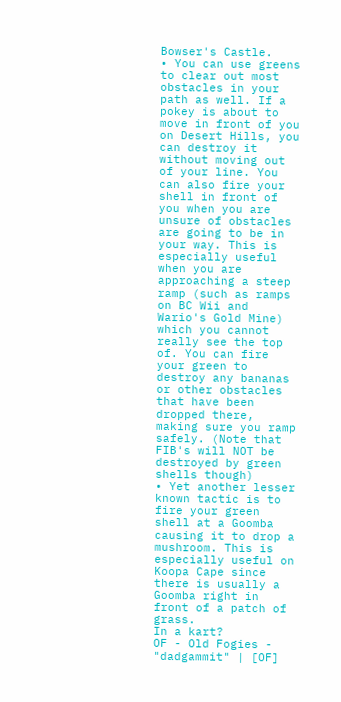Bowser's Castle.
• You can use greens to clear out most obstacles in your path as well. If a pokey is about to move in front of you on Desert Hills, you can destroy it without moving out of your line. You can also fire your shell in front of you when you are unsure of obstacles are going to be in your way. This is especially useful when you are approaching a steep ramp (such as ramps on BC Wii and Wario's Gold Mine) which you cannot really see the top of. You can fire your green to destroy any bananas or other obstacles that have been dropped there, making sure you ramp safely. (Note that FIB's will NOT be destroyed by green shells though)
• Yet another lesser known tactic is to fire your green shell at a Goomba causing it to drop a mushroom. This is especially useful on Koopa Cape since there is usually a Goomba right in front of a patch of grass.
In a kart?
OF - Old Fogies - "dadgammit" | [OF]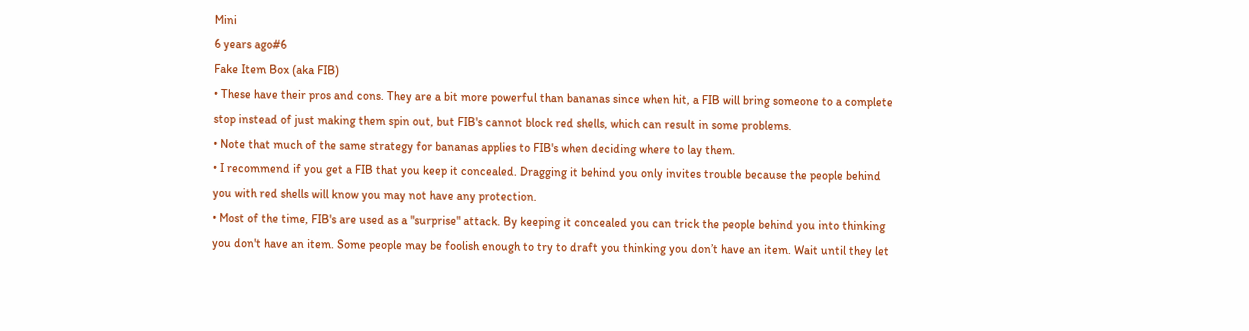Mini
6 years ago#6
Fake Item Box (aka FIB)
• These have their pros and cons. They are a bit more powerful than bananas since when hit, a FIB will bring someone to a complete stop instead of just making them spin out, but FIB's cannot block red shells, which can result in some problems.
• Note that much of the same strategy for bananas applies to FIB's when deciding where to lay them.
• I recommend if you get a FIB that you keep it concealed. Dragging it behind you only invites trouble because the people behind you with red shells will know you may not have any protection.
• Most of the time, FIB's are used as a "surprise" attack. By keeping it concealed you can trick the people behind you into thinking you don't have an item. Some people may be foolish enough to try to draft you thinking you don’t have an item. Wait until they let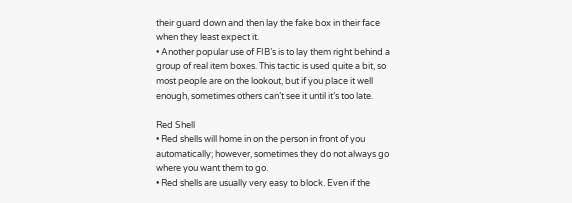their guard down and then lay the fake box in their face when they least expect it.
• Another popular use of FIB’s is to lay them right behind a group of real item boxes. This tactic is used quite a bit, so most people are on the lookout, but if you place it well enough, sometimes others can’t see it until it’s too late.

Red Shell
• Red shells will home in on the person in front of you automatically; however, sometimes they do not always go where you want them to go.
• Red shells are usually very easy to block. Even if the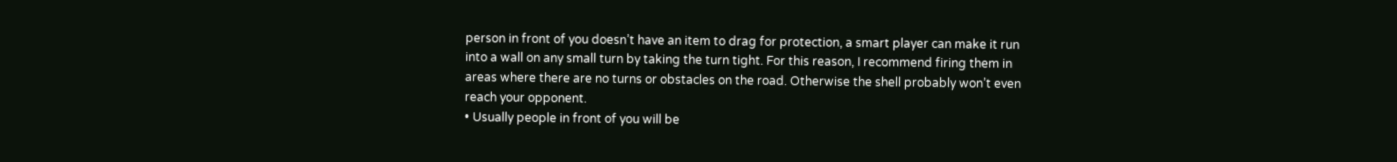person in front of you doesn’t have an item to drag for protection, a smart player can make it run into a wall on any small turn by taking the turn tight. For this reason, I recommend firing them in areas where there are no turns or obstacles on the road. Otherwise the shell probably won’t even reach your opponent.
• Usually people in front of you will be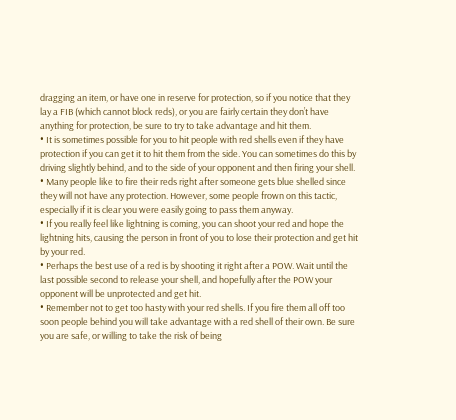dragging an item, or have one in reserve for protection, so if you notice that they lay a FIB (which cannot block reds), or you are fairly certain they don’t have anything for protection, be sure to try to take advantage and hit them.
• It is sometimes possible for you to hit people with red shells even if they have protection if you can get it to hit them from the side. You can sometimes do this by driving slightly behind, and to the side of your opponent and then firing your shell.
• Many people like to fire their reds right after someone gets blue shelled since they will not have any protection. However, some people frown on this tactic, especially if it is clear you were easily going to pass them anyway.
• If you really feel like lightning is coming, you can shoot your red and hope the lightning hits, causing the person in front of you to lose their protection and get hit by your red.
• Perhaps the best use of a red is by shooting it right after a POW. Wait until the last possible second to release your shell, and hopefully after the POW your opponent will be unprotected and get hit.
• Remember not to get too hasty with your red shells. If you fire them all off too soon people behind you will take advantage with a red shell of their own. Be sure you are safe, or willing to take the risk of being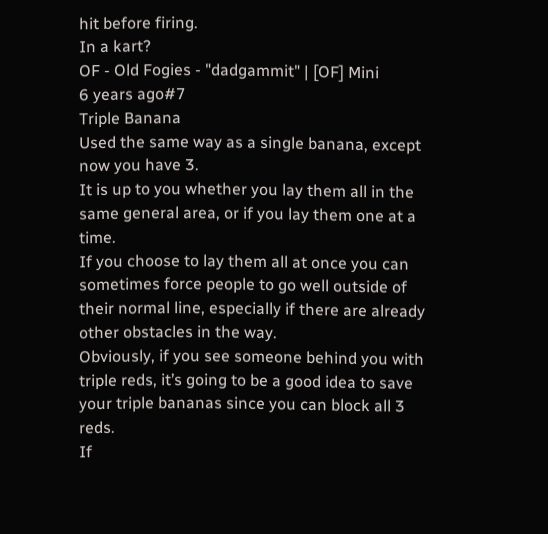hit before firing.
In a kart?
OF - Old Fogies - "dadgammit" | [OF] Mini
6 years ago#7
Triple Banana
Used the same way as a single banana, except now you have 3.
It is up to you whether you lay them all in the same general area, or if you lay them one at a time.
If you choose to lay them all at once you can sometimes force people to go well outside of their normal line, especially if there are already other obstacles in the way.
Obviously, if you see someone behind you with triple reds, it’s going to be a good idea to save your triple bananas since you can block all 3 reds.
If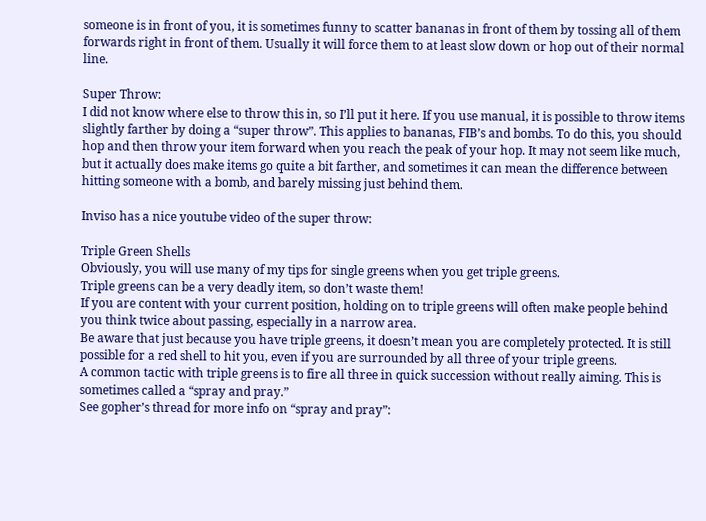someone is in front of you, it is sometimes funny to scatter bananas in front of them by tossing all of them forwards right in front of them. Usually it will force them to at least slow down or hop out of their normal line.

Super Throw:
I did not know where else to throw this in, so I’ll put it here. If you use manual, it is possible to throw items slightly farther by doing a “super throw”. This applies to bananas, FIB’s and bombs. To do this, you should hop and then throw your item forward when you reach the peak of your hop. It may not seem like much, but it actually does make items go quite a bit farther, and sometimes it can mean the difference between hitting someone with a bomb, and barely missing just behind them.

Inviso has a nice youtube video of the super throw:

Triple Green Shells
Obviously, you will use many of my tips for single greens when you get triple greens.
Triple greens can be a very deadly item, so don’t waste them!
If you are content with your current position, holding on to triple greens will often make people behind you think twice about passing, especially in a narrow area.
Be aware that just because you have triple greens, it doesn’t mean you are completely protected. It is still possible for a red shell to hit you, even if you are surrounded by all three of your triple greens.
A common tactic with triple greens is to fire all three in quick succession without really aiming. This is sometimes called a “spray and pray.”
See gopher’s thread for more info on “spray and pray”: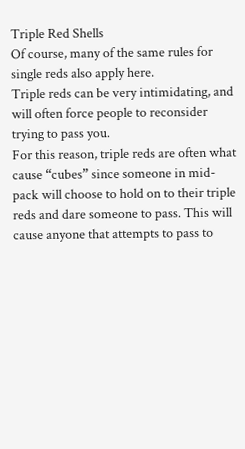Triple Red Shells
Of course, many of the same rules for single reds also apply here.
Triple reds can be very intimidating, and will often force people to reconsider trying to pass you.
For this reason, triple reds are often what cause “cubes” since someone in mid-pack will choose to hold on to their triple reds and dare someone to pass. This will cause anyone that attempts to pass to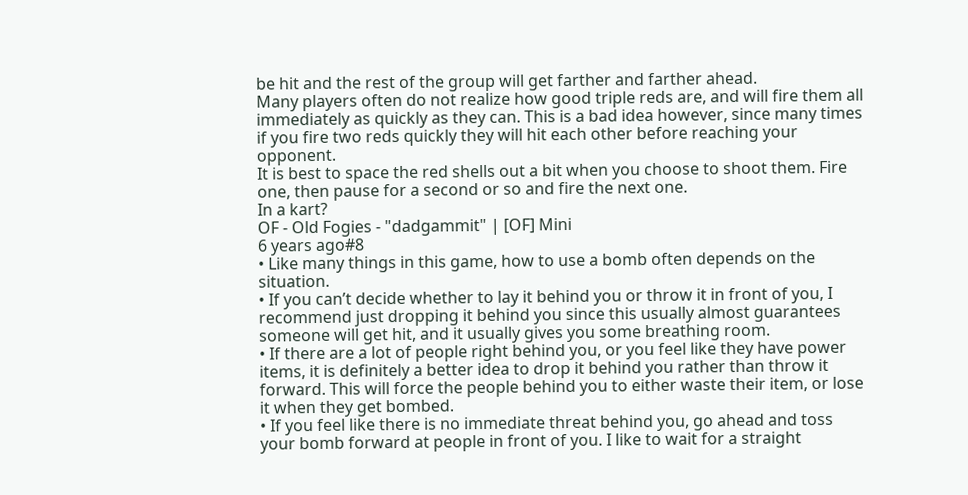be hit and the rest of the group will get farther and farther ahead.
Many players often do not realize how good triple reds are, and will fire them all immediately as quickly as they can. This is a bad idea however, since many times if you fire two reds quickly they will hit each other before reaching your opponent.
It is best to space the red shells out a bit when you choose to shoot them. Fire one, then pause for a second or so and fire the next one.
In a kart?
OF - Old Fogies - "dadgammit" | [OF] Mini
6 years ago#8
• Like many things in this game, how to use a bomb often depends on the situation.
• If you can’t decide whether to lay it behind you or throw it in front of you, I recommend just dropping it behind you since this usually almost guarantees someone will get hit, and it usually gives you some breathing room.
• If there are a lot of people right behind you, or you feel like they have power items, it is definitely a better idea to drop it behind you rather than throw it forward. This will force the people behind you to either waste their item, or lose it when they get bombed.
• If you feel like there is no immediate threat behind you, go ahead and toss your bomb forward at people in front of you. I like to wait for a straight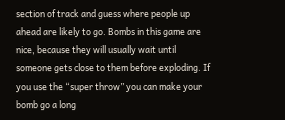section of track and guess where people up ahead are likely to go. Bombs in this game are nice, because they will usually wait until someone gets close to them before exploding. If you use the “super throw” you can make your bomb go a long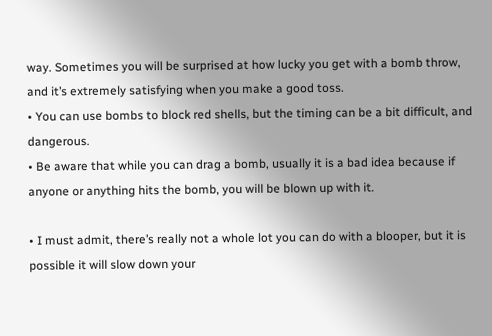way. Sometimes you will be surprised at how lucky you get with a bomb throw, and it’s extremely satisfying when you make a good toss.
• You can use bombs to block red shells, but the timing can be a bit difficult, and dangerous.
• Be aware that while you can drag a bomb, usually it is a bad idea because if anyone or anything hits the bomb, you will be blown up with it.

• I must admit, there’s really not a whole lot you can do with a blooper, but it is possible it will slow down your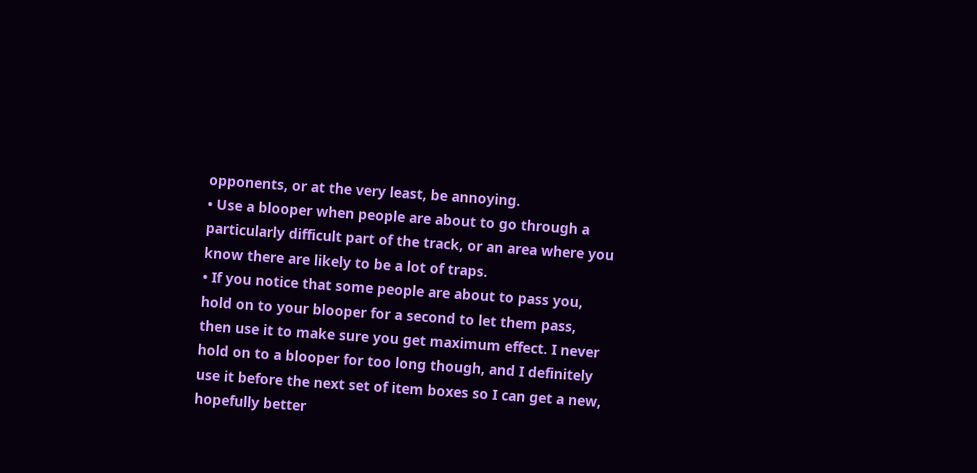opponents, or at the very least, be annoying.
• Use a blooper when people are about to go through a particularly difficult part of the track, or an area where you know there are likely to be a lot of traps.
• If you notice that some people are about to pass you, hold on to your blooper for a second to let them pass, then use it to make sure you get maximum effect. I never hold on to a blooper for too long though, and I definitely use it before the next set of item boxes so I can get a new, hopefully better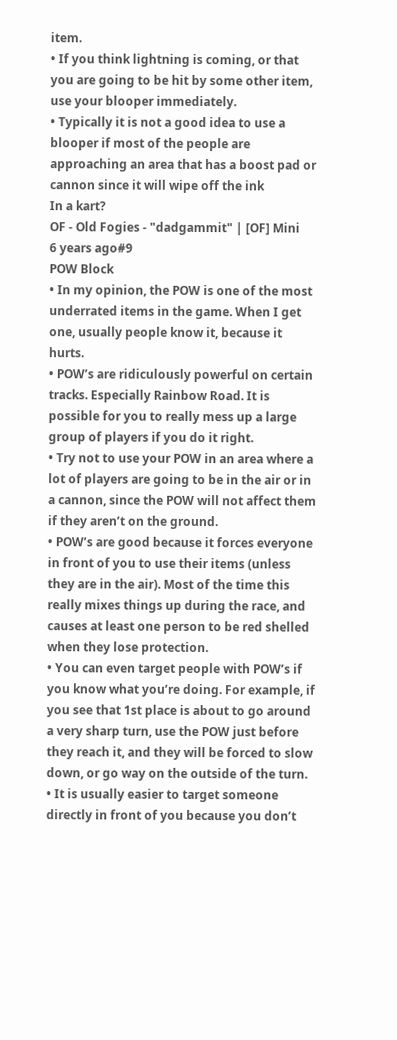item.
• If you think lightning is coming, or that you are going to be hit by some other item, use your blooper immediately.
• Typically it is not a good idea to use a blooper if most of the people are approaching an area that has a boost pad or cannon since it will wipe off the ink
In a kart?
OF - Old Fogies - "dadgammit" | [OF] Mini
6 years ago#9
POW Block
• In my opinion, the POW is one of the most underrated items in the game. When I get one, usually people know it, because it hurts.
• POW’s are ridiculously powerful on certain tracks. Especially Rainbow Road. It is possible for you to really mess up a large group of players if you do it right.
• Try not to use your POW in an area where a lot of players are going to be in the air or in a cannon, since the POW will not affect them if they aren’t on the ground.
• POW’s are good because it forces everyone in front of you to use their items (unless they are in the air). Most of the time this really mixes things up during the race, and causes at least one person to be red shelled when they lose protection.
• You can even target people with POW’s if you know what you’re doing. For example, if you see that 1st place is about to go around a very sharp turn, use the POW just before they reach it, and they will be forced to slow down, or go way on the outside of the turn.
• It is usually easier to target someone directly in front of you because you don’t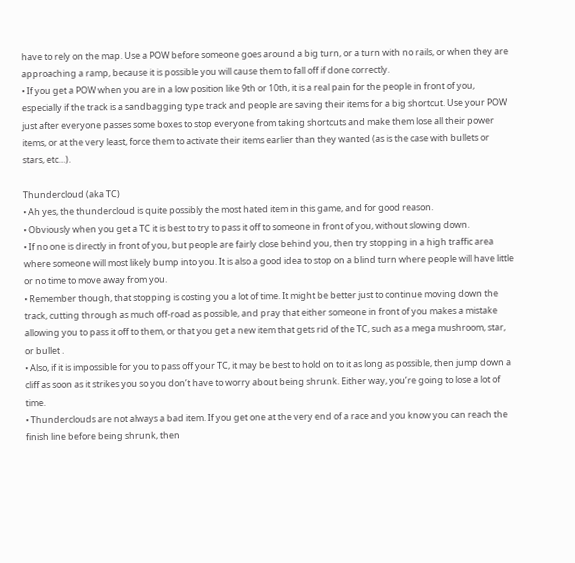have to rely on the map. Use a POW before someone goes around a big turn, or a turn with no rails, or when they are approaching a ramp, because it is possible you will cause them to fall off if done correctly.
• If you get a POW when you are in a low position like 9th or 10th, it is a real pain for the people in front of you, especially if the track is a sandbagging type track and people are saving their items for a big shortcut. Use your POW just after everyone passes some boxes to stop everyone from taking shortcuts and make them lose all their power items, or at the very least, force them to activate their items earlier than they wanted (as is the case with bullets or stars, etc…).

Thundercloud (aka TC)
• Ah yes, the thundercloud is quite possibly the most hated item in this game, and for good reason.
• Obviously when you get a TC it is best to try to pass it off to someone in front of you, without slowing down.
• If no one is directly in front of you, but people are fairly close behind you, then try stopping in a high traffic area where someone will most likely bump into you. It is also a good idea to stop on a blind turn where people will have little or no time to move away from you.
• Remember though, that stopping is costing you a lot of time. It might be better just to continue moving down the track, cutting through as much off-road as possible, and pray that either someone in front of you makes a mistake allowing you to pass it off to them, or that you get a new item that gets rid of the TC, such as a mega mushroom, star, or bullet .
• Also, if it is impossible for you to pass off your TC, it may be best to hold on to it as long as possible, then jump down a cliff as soon as it strikes you so you don’t have to worry about being shrunk. Either way, you’re going to lose a lot of time.
• Thunderclouds are not always a bad item. If you get one at the very end of a race and you know you can reach the finish line before being shrunk, then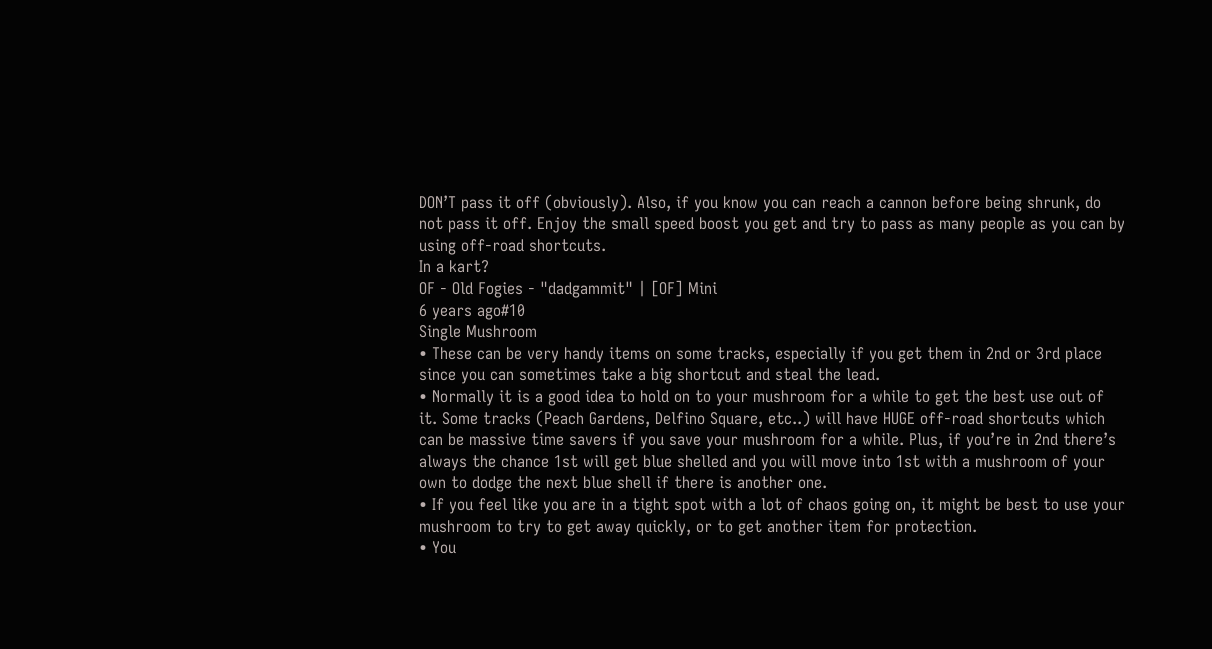DON’T pass it off (obviously). Also, if you know you can reach a cannon before being shrunk, do not pass it off. Enjoy the small speed boost you get and try to pass as many people as you can by using off-road shortcuts.
In a kart?
OF - Old Fogies - "dadgammit" | [OF] Mini
6 years ago#10
Single Mushroom
• These can be very handy items on some tracks, especially if you get them in 2nd or 3rd place since you can sometimes take a big shortcut and steal the lead.
• Normally it is a good idea to hold on to your mushroom for a while to get the best use out of it. Some tracks (Peach Gardens, Delfino Square, etc..) will have HUGE off-road shortcuts which can be massive time savers if you save your mushroom for a while. Plus, if you’re in 2nd there’s always the chance 1st will get blue shelled and you will move into 1st with a mushroom of your own to dodge the next blue shell if there is another one.
• If you feel like you are in a tight spot with a lot of chaos going on, it might be best to use your mushroom to try to get away quickly, or to get another item for protection.
• You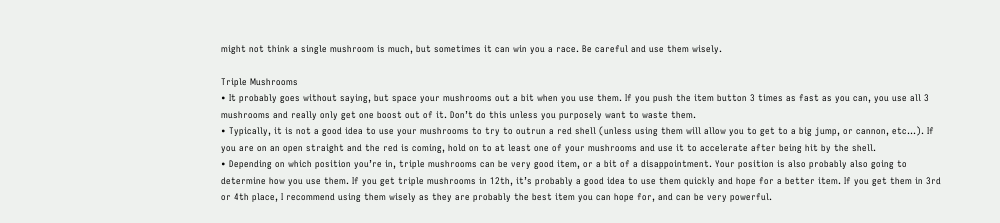might not think a single mushroom is much, but sometimes it can win you a race. Be careful and use them wisely.

Triple Mushrooms
• It probably goes without saying, but space your mushrooms out a bit when you use them. If you push the item button 3 times as fast as you can, you use all 3 mushrooms and really only get one boost out of it. Don’t do this unless you purposely want to waste them.
• Typically, it is not a good idea to use your mushrooms to try to outrun a red shell (unless using them will allow you to get to a big jump, or cannon, etc…). If you are on an open straight and the red is coming, hold on to at least one of your mushrooms and use it to accelerate after being hit by the shell.
• Depending on which position you’re in, triple mushrooms can be very good item, or a bit of a disappointment. Your position is also probably also going to determine how you use them. If you get triple mushrooms in 12th, it’s probably a good idea to use them quickly and hope for a better item. If you get them in 3rd or 4th place, I recommend using them wisely as they are probably the best item you can hope for, and can be very powerful.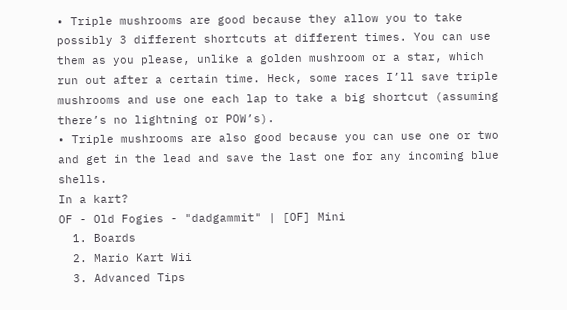• Triple mushrooms are good because they allow you to take possibly 3 different shortcuts at different times. You can use them as you please, unlike a golden mushroom or a star, which run out after a certain time. Heck, some races I’ll save triple mushrooms and use one each lap to take a big shortcut (assuming there’s no lightning or POW’s).
• Triple mushrooms are also good because you can use one or two and get in the lead and save the last one for any incoming blue shells.
In a kart?
OF - Old Fogies - "dadgammit" | [OF] Mini
  1. Boards
  2. Mario Kart Wii
  3. Advanced Tips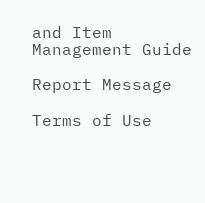and Item Management Guide

Report Message

Terms of Use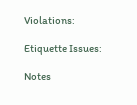Violations:

Etiquette Issues:

Notes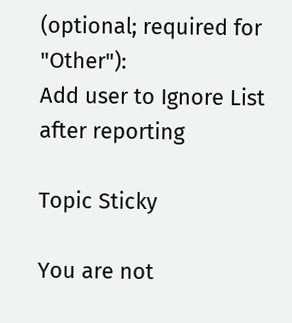(optional; required for "Other"):
Add user to Ignore List after reporting

Topic Sticky

You are not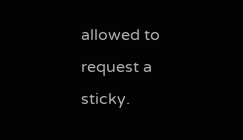allowed to request a sticky.